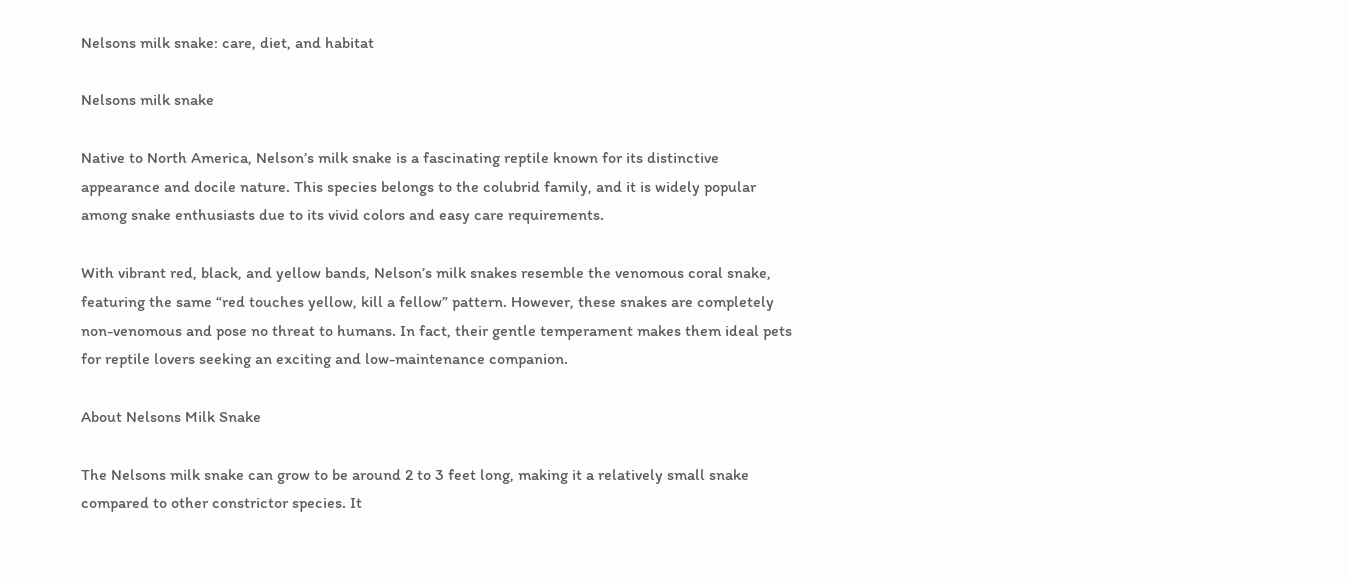Nelsons milk snake: care, diet, and habitat

Nelsons milk snake

Native to North America, Nelson’s milk snake is a fascinating reptile known for its distinctive appearance and docile nature. This species belongs to the colubrid family, and it is widely popular among snake enthusiasts due to its vivid colors and easy care requirements.

With vibrant red, black, and yellow bands, Nelson’s milk snakes resemble the venomous coral snake, featuring the same “red touches yellow, kill a fellow” pattern. However, these snakes are completely non-venomous and pose no threat to humans. In fact, their gentle temperament makes them ideal pets for reptile lovers seeking an exciting and low-maintenance companion.

About Nelsons Milk Snake

The Nelsons milk snake can grow to be around 2 to 3 feet long, making it a relatively small snake compared to other constrictor species. It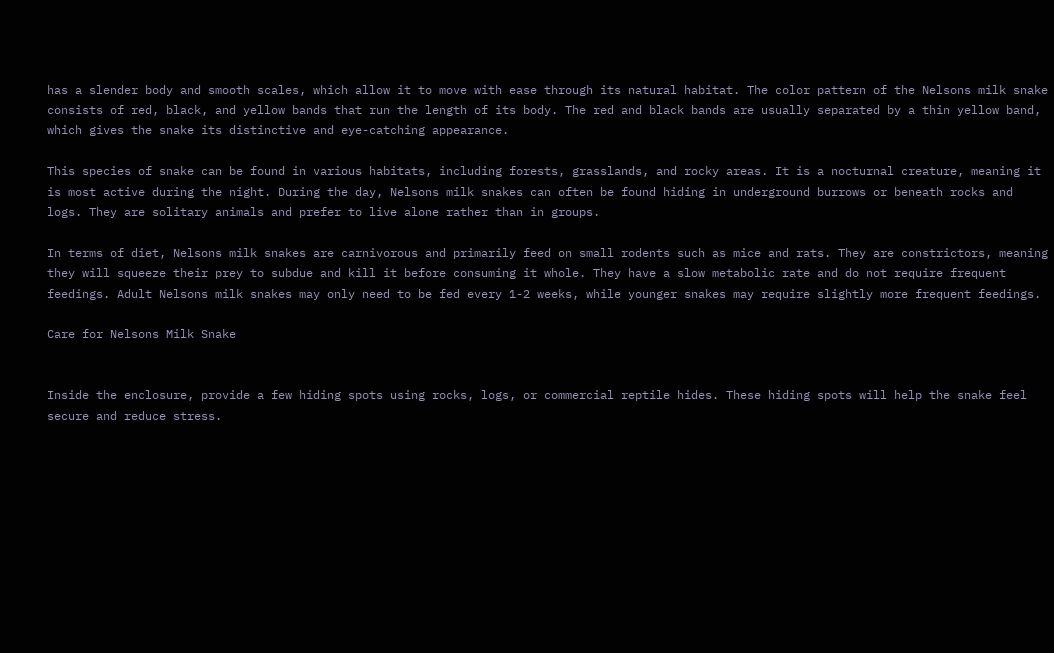has a slender body and smooth scales, which allow it to move with ease through its natural habitat. The color pattern of the Nelsons milk snake consists of red, black, and yellow bands that run the length of its body. The red and black bands are usually separated by a thin yellow band, which gives the snake its distinctive and eye-catching appearance.

This species of snake can be found in various habitats, including forests, grasslands, and rocky areas. It is a nocturnal creature, meaning it is most active during the night. During the day, Nelsons milk snakes can often be found hiding in underground burrows or beneath rocks and logs. They are solitary animals and prefer to live alone rather than in groups.

In terms of diet, Nelsons milk snakes are carnivorous and primarily feed on small rodents such as mice and rats. They are constrictors, meaning they will squeeze their prey to subdue and kill it before consuming it whole. They have a slow metabolic rate and do not require frequent feedings. Adult Nelsons milk snakes may only need to be fed every 1-2 weeks, while younger snakes may require slightly more frequent feedings.

Care for Nelsons Milk Snake


Inside the enclosure, provide a few hiding spots using rocks, logs, or commercial reptile hides. These hiding spots will help the snake feel secure and reduce stress.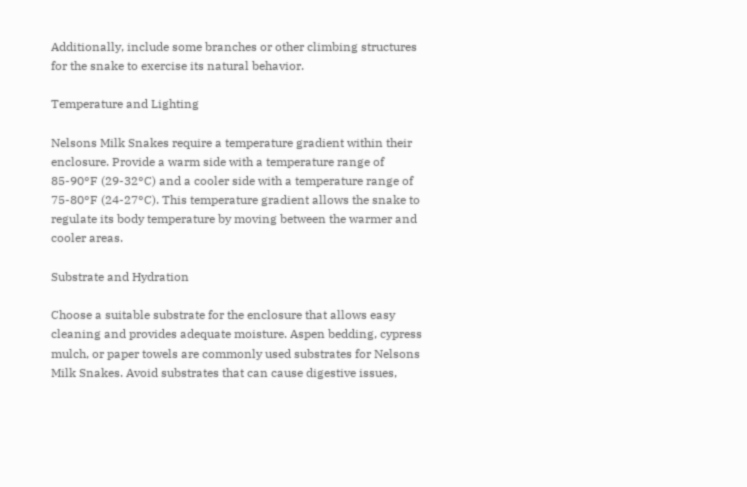Additionally, include some branches or other climbing structures for the snake to exercise its natural behavior.

Temperature and Lighting

Nelsons Milk Snakes require a temperature gradient within their enclosure. Provide a warm side with a temperature range of 85-90°F (29-32°C) and a cooler side with a temperature range of 75-80°F (24-27°C). This temperature gradient allows the snake to regulate its body temperature by moving between the warmer and cooler areas.

Substrate and Hydration

Choose a suitable substrate for the enclosure that allows easy cleaning and provides adequate moisture. Aspen bedding, cypress mulch, or paper towels are commonly used substrates for Nelsons Milk Snakes. Avoid substrates that can cause digestive issues,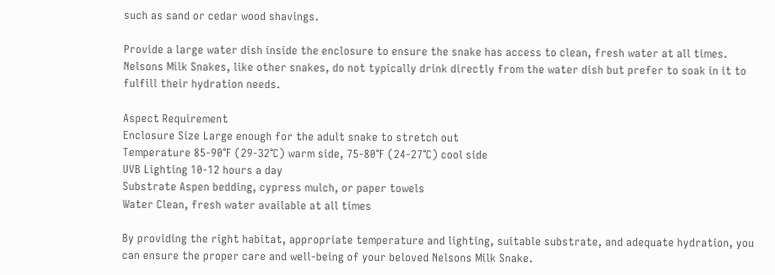such as sand or cedar wood shavings.

Provide a large water dish inside the enclosure to ensure the snake has access to clean, fresh water at all times. Nelsons Milk Snakes, like other snakes, do not typically drink directly from the water dish but prefer to soak in it to fulfill their hydration needs.

Aspect Requirement
Enclosure Size Large enough for the adult snake to stretch out
Temperature 85-90°F (29-32°C) warm side, 75-80°F (24-27°C) cool side
UVB Lighting 10-12 hours a day
Substrate Aspen bedding, cypress mulch, or paper towels
Water Clean, fresh water available at all times

By providing the right habitat, appropriate temperature and lighting, suitable substrate, and adequate hydration, you can ensure the proper care and well-being of your beloved Nelsons Milk Snake.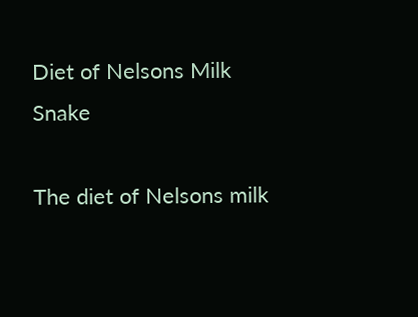Diet of Nelsons Milk Snake

The diet of Nelsons milk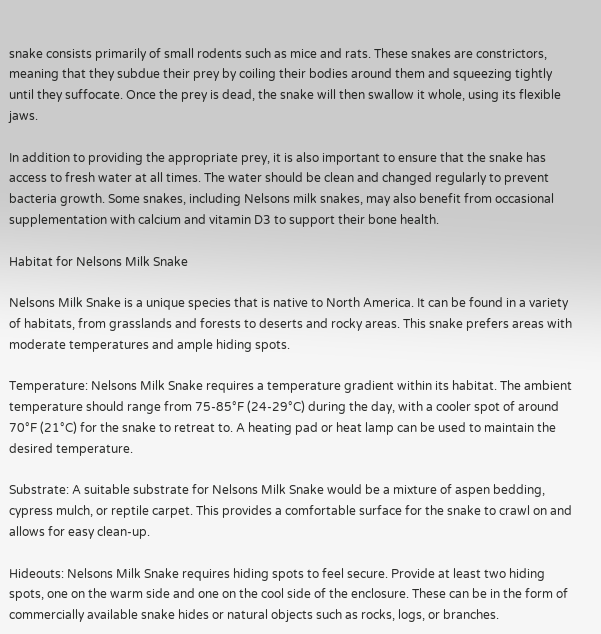snake consists primarily of small rodents such as mice and rats. These snakes are constrictors, meaning that they subdue their prey by coiling their bodies around them and squeezing tightly until they suffocate. Once the prey is dead, the snake will then swallow it whole, using its flexible jaws.

In addition to providing the appropriate prey, it is also important to ensure that the snake has access to fresh water at all times. The water should be clean and changed regularly to prevent bacteria growth. Some snakes, including Nelsons milk snakes, may also benefit from occasional supplementation with calcium and vitamin D3 to support their bone health.

Habitat for Nelsons Milk Snake

Nelsons Milk Snake is a unique species that is native to North America. It can be found in a variety of habitats, from grasslands and forests to deserts and rocky areas. This snake prefers areas with moderate temperatures and ample hiding spots.

Temperature: Nelsons Milk Snake requires a temperature gradient within its habitat. The ambient temperature should range from 75-85°F (24-29°C) during the day, with a cooler spot of around 70°F (21°C) for the snake to retreat to. A heating pad or heat lamp can be used to maintain the desired temperature.

Substrate: A suitable substrate for Nelsons Milk Snake would be a mixture of aspen bedding, cypress mulch, or reptile carpet. This provides a comfortable surface for the snake to crawl on and allows for easy clean-up.

Hideouts: Nelsons Milk Snake requires hiding spots to feel secure. Provide at least two hiding spots, one on the warm side and one on the cool side of the enclosure. These can be in the form of commercially available snake hides or natural objects such as rocks, logs, or branches.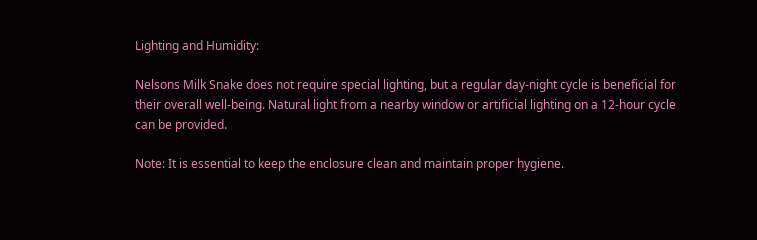Lighting and Humidity:

Nelsons Milk Snake does not require special lighting, but a regular day-night cycle is beneficial for their overall well-being. Natural light from a nearby window or artificial lighting on a 12-hour cycle can be provided.

Note: It is essential to keep the enclosure clean and maintain proper hygiene.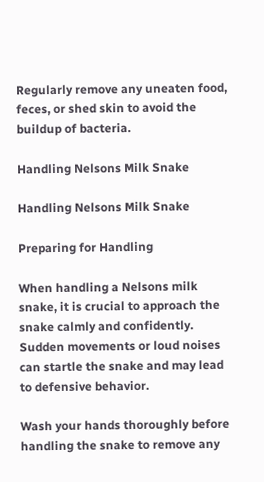Regularly remove any uneaten food, feces, or shed skin to avoid the buildup of bacteria.

Handling Nelsons Milk Snake

Handling Nelsons Milk Snake

Preparing for Handling

When handling a Nelsons milk snake, it is crucial to approach the snake calmly and confidently. Sudden movements or loud noises can startle the snake and may lead to defensive behavior.

Wash your hands thoroughly before handling the snake to remove any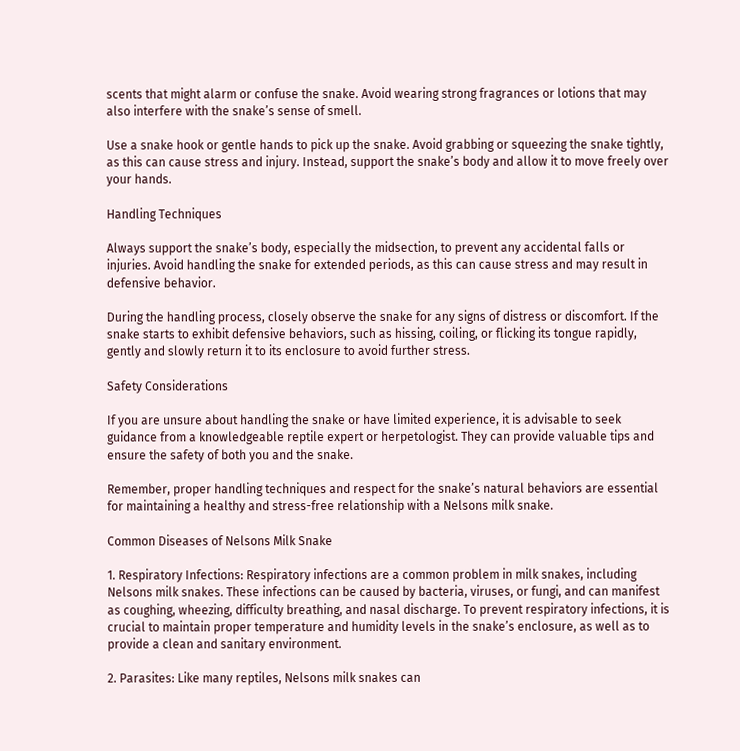scents that might alarm or confuse the snake. Avoid wearing strong fragrances or lotions that may also interfere with the snake’s sense of smell.

Use a snake hook or gentle hands to pick up the snake. Avoid grabbing or squeezing the snake tightly, as this can cause stress and injury. Instead, support the snake’s body and allow it to move freely over your hands.

Handling Techniques

Always support the snake’s body, especially the midsection, to prevent any accidental falls or injuries. Avoid handling the snake for extended periods, as this can cause stress and may result in defensive behavior.

During the handling process, closely observe the snake for any signs of distress or discomfort. If the snake starts to exhibit defensive behaviors, such as hissing, coiling, or flicking its tongue rapidly, gently and slowly return it to its enclosure to avoid further stress.

Safety Considerations

If you are unsure about handling the snake or have limited experience, it is advisable to seek guidance from a knowledgeable reptile expert or herpetologist. They can provide valuable tips and ensure the safety of both you and the snake.

Remember, proper handling techniques and respect for the snake’s natural behaviors are essential for maintaining a healthy and stress-free relationship with a Nelsons milk snake.

Common Diseases of Nelsons Milk Snake

1. Respiratory Infections: Respiratory infections are a common problem in milk snakes, including Nelsons milk snakes. These infections can be caused by bacteria, viruses, or fungi, and can manifest as coughing, wheezing, difficulty breathing, and nasal discharge. To prevent respiratory infections, it is crucial to maintain proper temperature and humidity levels in the snake’s enclosure, as well as to provide a clean and sanitary environment.

2. Parasites: Like many reptiles, Nelsons milk snakes can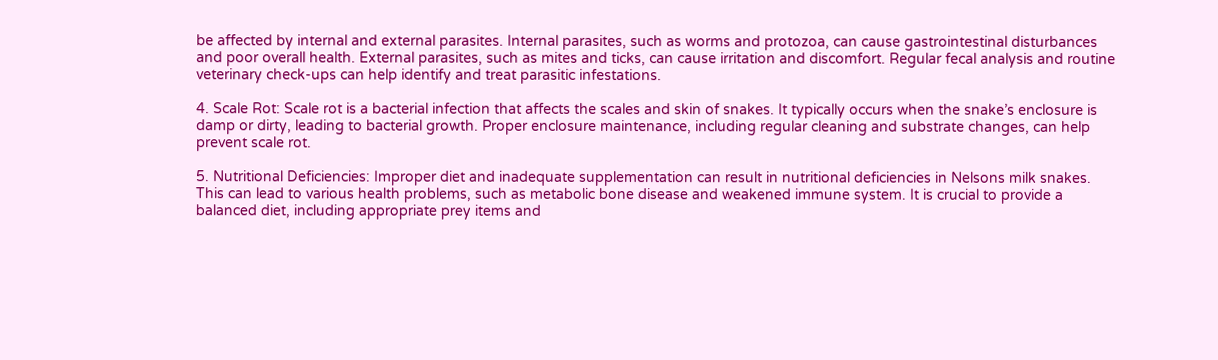be affected by internal and external parasites. Internal parasites, such as worms and protozoa, can cause gastrointestinal disturbances and poor overall health. External parasites, such as mites and ticks, can cause irritation and discomfort. Regular fecal analysis and routine veterinary check-ups can help identify and treat parasitic infestations.

4. Scale Rot: Scale rot is a bacterial infection that affects the scales and skin of snakes. It typically occurs when the snake’s enclosure is damp or dirty, leading to bacterial growth. Proper enclosure maintenance, including regular cleaning and substrate changes, can help prevent scale rot.

5. Nutritional Deficiencies: Improper diet and inadequate supplementation can result in nutritional deficiencies in Nelsons milk snakes. This can lead to various health problems, such as metabolic bone disease and weakened immune system. It is crucial to provide a balanced diet, including appropriate prey items and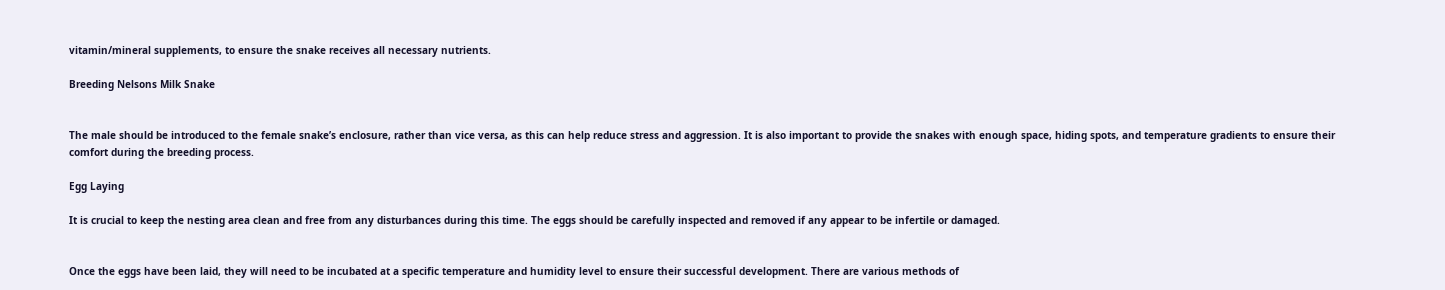vitamin/mineral supplements, to ensure the snake receives all necessary nutrients.

Breeding Nelsons Milk Snake


The male should be introduced to the female snake’s enclosure, rather than vice versa, as this can help reduce stress and aggression. It is also important to provide the snakes with enough space, hiding spots, and temperature gradients to ensure their comfort during the breeding process.

Egg Laying

It is crucial to keep the nesting area clean and free from any disturbances during this time. The eggs should be carefully inspected and removed if any appear to be infertile or damaged.


Once the eggs have been laid, they will need to be incubated at a specific temperature and humidity level to ensure their successful development. There are various methods of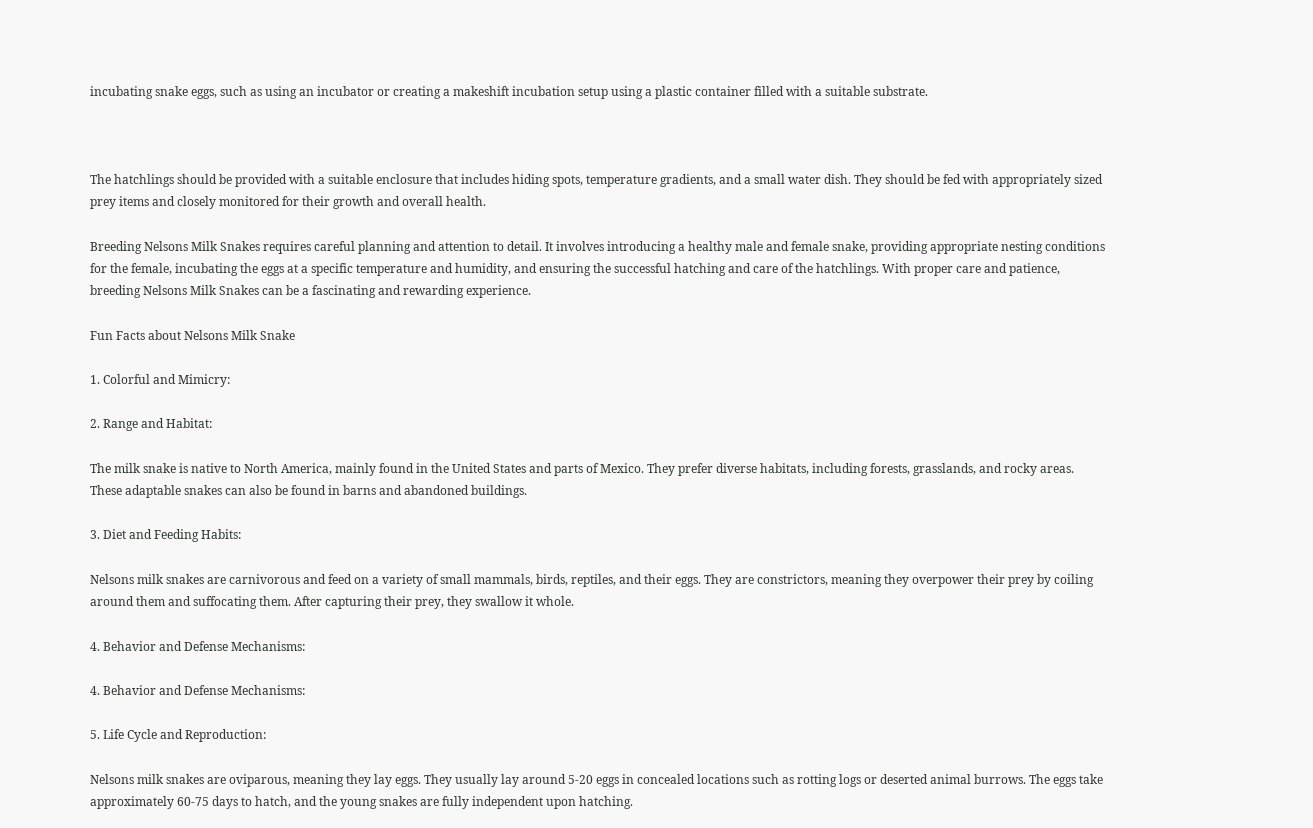incubating snake eggs, such as using an incubator or creating a makeshift incubation setup using a plastic container filled with a suitable substrate.



The hatchlings should be provided with a suitable enclosure that includes hiding spots, temperature gradients, and a small water dish. They should be fed with appropriately sized prey items and closely monitored for their growth and overall health.

Breeding Nelsons Milk Snakes requires careful planning and attention to detail. It involves introducing a healthy male and female snake, providing appropriate nesting conditions for the female, incubating the eggs at a specific temperature and humidity, and ensuring the successful hatching and care of the hatchlings. With proper care and patience, breeding Nelsons Milk Snakes can be a fascinating and rewarding experience.

Fun Facts about Nelsons Milk Snake

1. Colorful and Mimicry:

2. Range and Habitat:

The milk snake is native to North America, mainly found in the United States and parts of Mexico. They prefer diverse habitats, including forests, grasslands, and rocky areas. These adaptable snakes can also be found in barns and abandoned buildings.

3. Diet and Feeding Habits:

Nelsons milk snakes are carnivorous and feed on a variety of small mammals, birds, reptiles, and their eggs. They are constrictors, meaning they overpower their prey by coiling around them and suffocating them. After capturing their prey, they swallow it whole.

4. Behavior and Defense Mechanisms:

4. Behavior and Defense Mechanisms:

5. Life Cycle and Reproduction:

Nelsons milk snakes are oviparous, meaning they lay eggs. They usually lay around 5-20 eggs in concealed locations such as rotting logs or deserted animal burrows. The eggs take approximately 60-75 days to hatch, and the young snakes are fully independent upon hatching.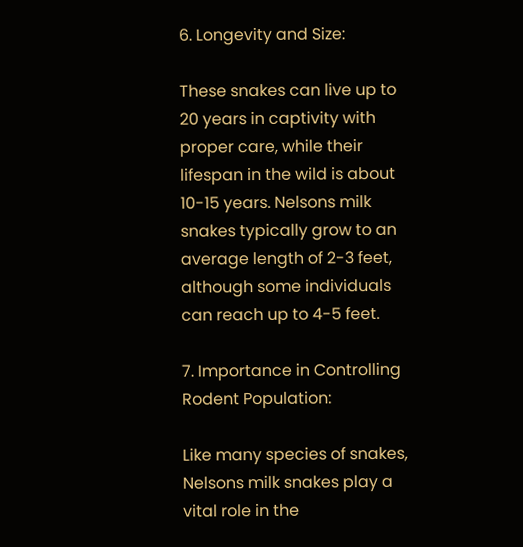6. Longevity and Size:

These snakes can live up to 20 years in captivity with proper care, while their lifespan in the wild is about 10-15 years. Nelsons milk snakes typically grow to an average length of 2-3 feet, although some individuals can reach up to 4-5 feet.

7. Importance in Controlling Rodent Population:

Like many species of snakes, Nelsons milk snakes play a vital role in the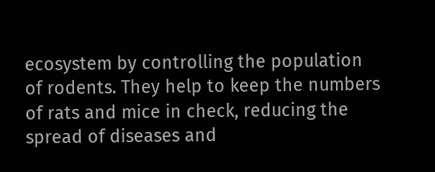ecosystem by controlling the population of rodents. They help to keep the numbers of rats and mice in check, reducing the spread of diseases and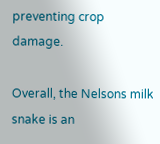preventing crop damage.

Overall, the Nelsons milk snake is an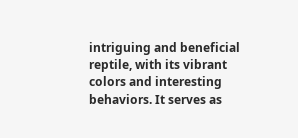intriguing and beneficial reptile, with its vibrant colors and interesting behaviors. It serves as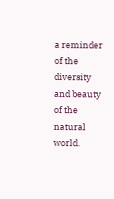a reminder of the diversity and beauty of the natural world.